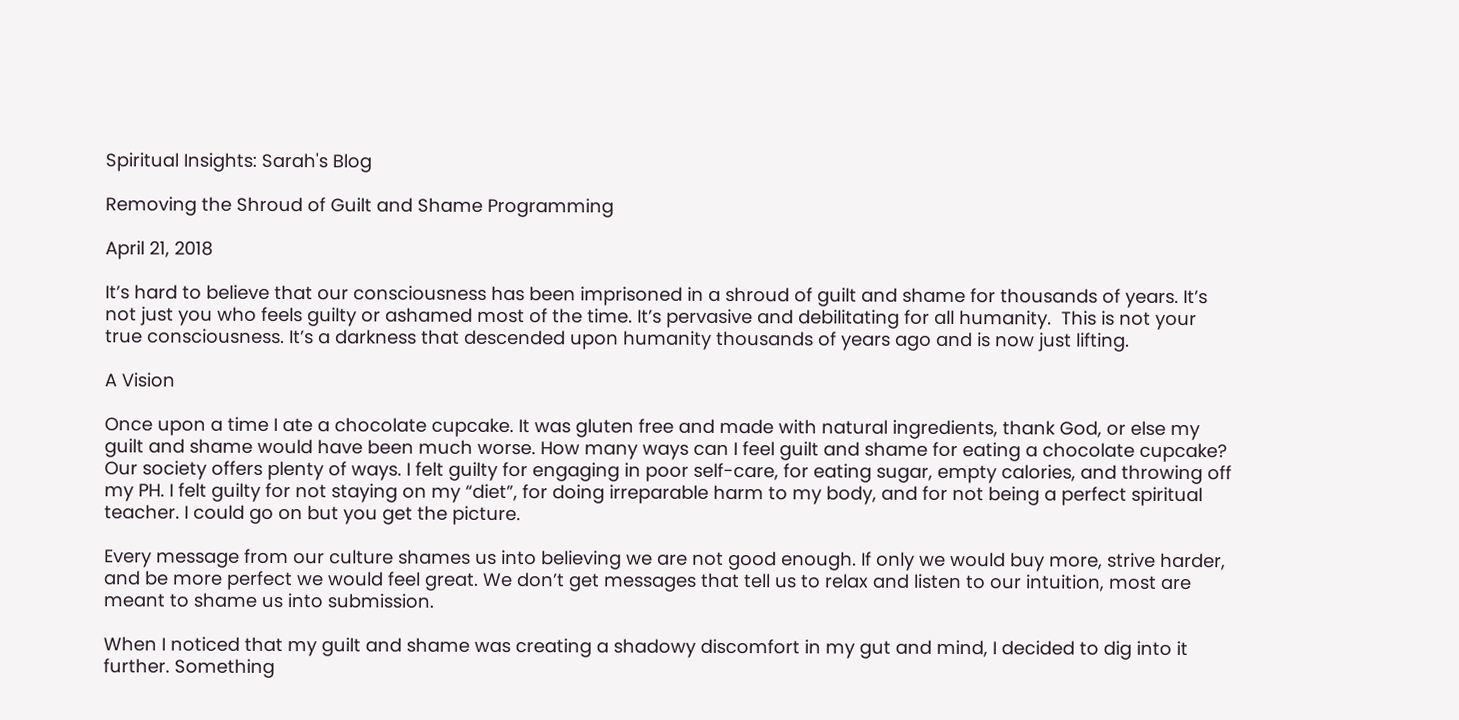Spiritual Insights: Sarah's Blog

Removing the Shroud of Guilt and Shame Programming

April 21, 2018

It’s hard to believe that our consciousness has been imprisoned in a shroud of guilt and shame for thousands of years. It’s not just you who feels guilty or ashamed most of the time. It’s pervasive and debilitating for all humanity.  This is not your true consciousness. It’s a darkness that descended upon humanity thousands of years ago and is now just lifting.

A Vision

Once upon a time I ate a chocolate cupcake. It was gluten free and made with natural ingredients, thank God, or else my guilt and shame would have been much worse. How many ways can I feel guilt and shame for eating a chocolate cupcake?  Our society offers plenty of ways. I felt guilty for engaging in poor self-care, for eating sugar, empty calories, and throwing off my PH. I felt guilty for not staying on my “diet”, for doing irreparable harm to my body, and for not being a perfect spiritual teacher. I could go on but you get the picture.

Every message from our culture shames us into believing we are not good enough. If only we would buy more, strive harder, and be more perfect we would feel great. We don’t get messages that tell us to relax and listen to our intuition, most are meant to shame us into submission.

When I noticed that my guilt and shame was creating a shadowy discomfort in my gut and mind, I decided to dig into it further. Something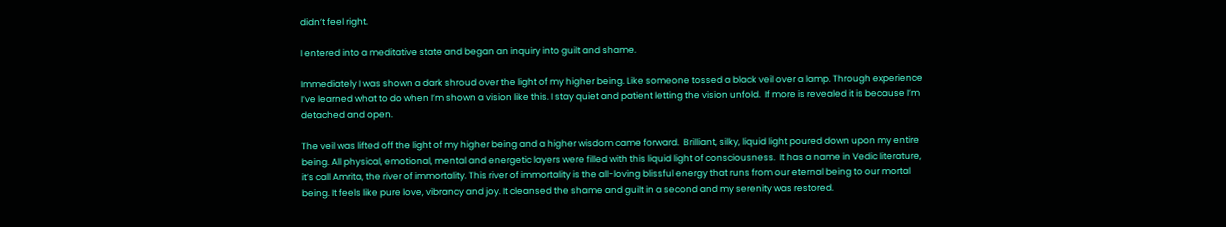didn’t feel right.

I entered into a meditative state and began an inquiry into guilt and shame.

Immediately I was shown a dark shroud over the light of my higher being. Like someone tossed a black veil over a lamp. Through experience I’ve learned what to do when I’m shown a vision like this. I stay quiet and patient letting the vision unfold.  If more is revealed it is because I’m detached and open.

The veil was lifted off the light of my higher being and a higher wisdom came forward.  Brilliant, silky, liquid light poured down upon my entire being. All physical, emotional, mental and energetic layers were filled with this liquid light of consciousness.  It has a name in Vedic literature, it’s call Amrita, the river of immortality. This river of immortality is the all-loving blissful energy that runs from our eternal being to our mortal being. It feels like pure love, vibrancy and joy. It cleansed the shame and guilt in a second and my serenity was restored.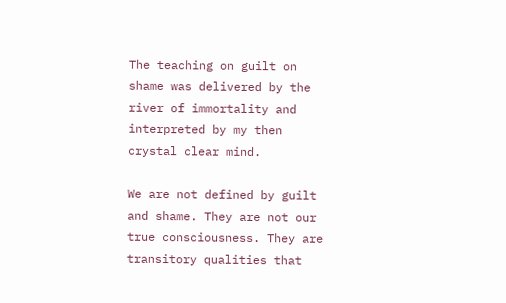The teaching on guilt on shame was delivered by the river of immortality and interpreted by my then crystal clear mind.

We are not defined by guilt and shame. They are not our true consciousness. They are transitory qualities that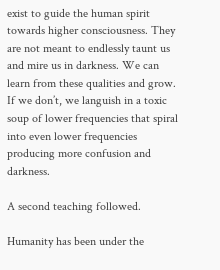exist to guide the human spirit towards higher consciousness. They are not meant to endlessly taunt us and mire us in darkness. We can learn from these qualities and grow.  If we don’t, we languish in a toxic soup of lower frequencies that spiral into even lower frequencies producing more confusion and darkness.

A second teaching followed.

Humanity has been under the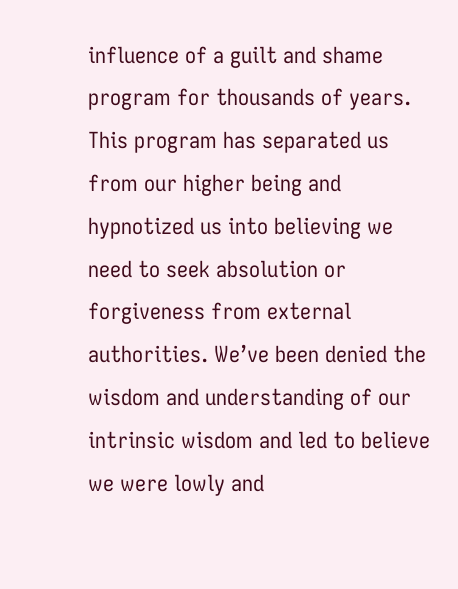influence of a guilt and shame program for thousands of years. This program has separated us from our higher being and hypnotized us into believing we need to seek absolution or forgiveness from external authorities. We’ve been denied the wisdom and understanding of our intrinsic wisdom and led to believe we were lowly and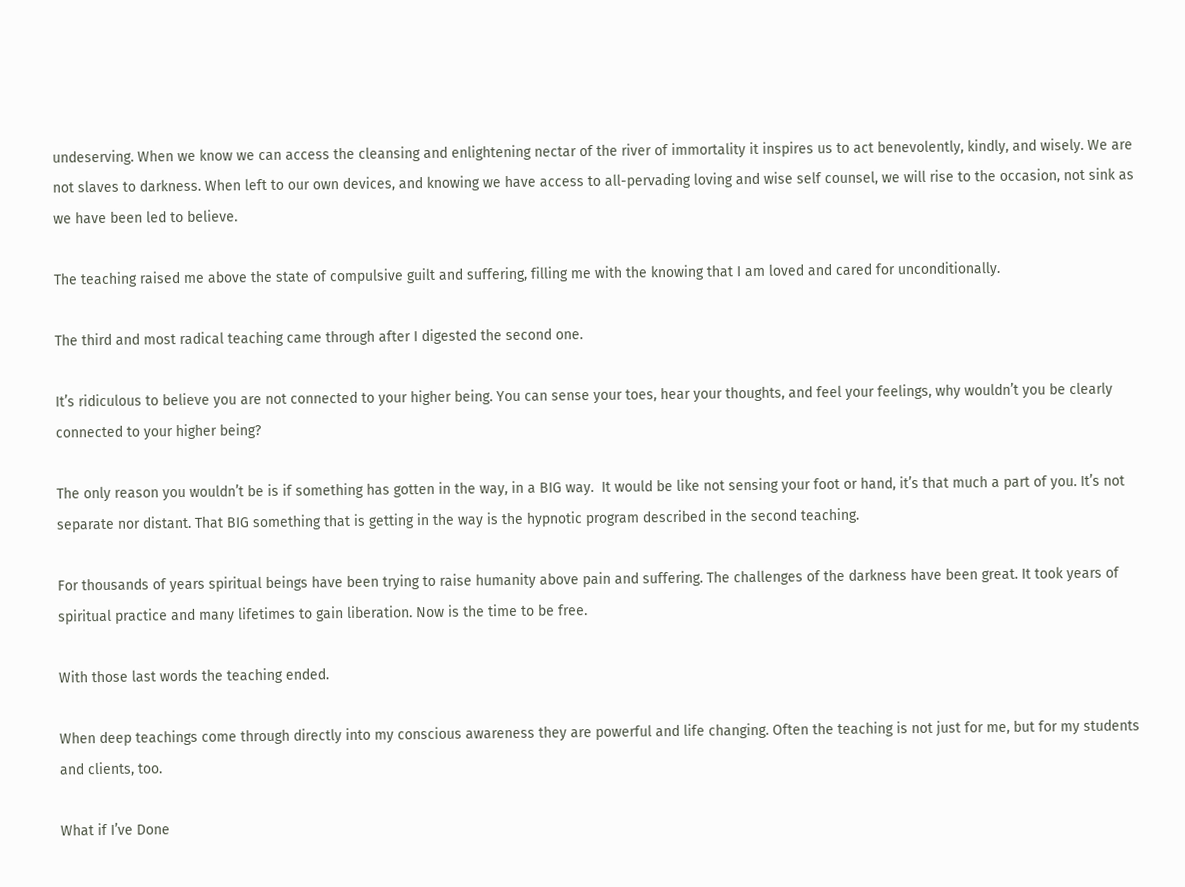undeserving. When we know we can access the cleansing and enlightening nectar of the river of immortality it inspires us to act benevolently, kindly, and wisely. We are not slaves to darkness. When left to our own devices, and knowing we have access to all-pervading loving and wise self counsel, we will rise to the occasion, not sink as we have been led to believe.

The teaching raised me above the state of compulsive guilt and suffering, filling me with the knowing that I am loved and cared for unconditionally.

The third and most radical teaching came through after I digested the second one.

It’s ridiculous to believe you are not connected to your higher being. You can sense your toes, hear your thoughts, and feel your feelings, why wouldn’t you be clearly connected to your higher being?

The only reason you wouldn’t be is if something has gotten in the way, in a BIG way.  It would be like not sensing your foot or hand, it’s that much a part of you. It’s not separate nor distant. That BIG something that is getting in the way is the hypnotic program described in the second teaching.

For thousands of years spiritual beings have been trying to raise humanity above pain and suffering. The challenges of the darkness have been great. It took years of spiritual practice and many lifetimes to gain liberation. Now is the time to be free.

With those last words the teaching ended.

When deep teachings come through directly into my conscious awareness they are powerful and life changing. Often the teaching is not just for me, but for my students and clients, too.

What if I’ve Done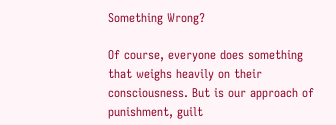Something Wrong?

Of course, everyone does something that weighs heavily on their consciousness. But is our approach of punishment, guilt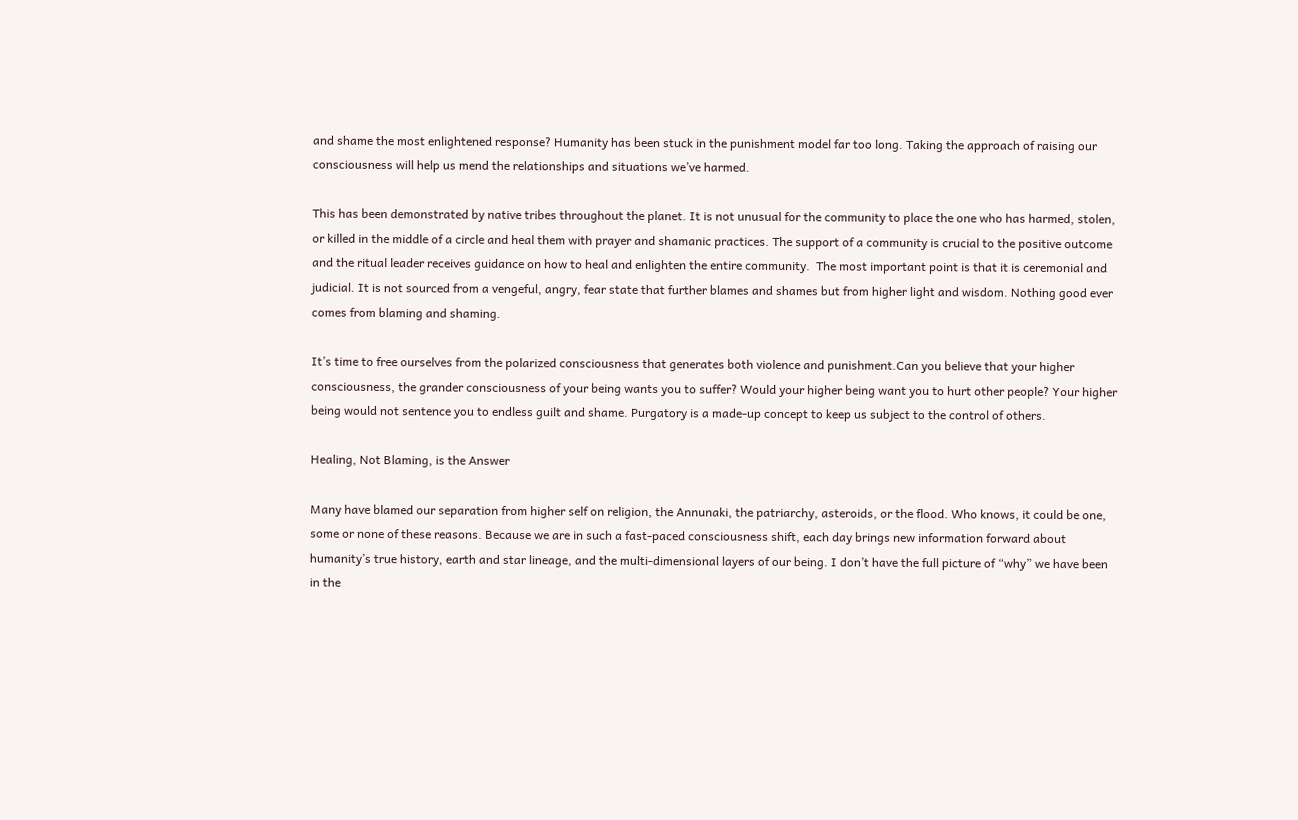and shame the most enlightened response? Humanity has been stuck in the punishment model far too long. Taking the approach of raising our consciousness will help us mend the relationships and situations we’ve harmed.

This has been demonstrated by native tribes throughout the planet. It is not unusual for the community to place the one who has harmed, stolen, or killed in the middle of a circle and heal them with prayer and shamanic practices. The support of a community is crucial to the positive outcome and the ritual leader receives guidance on how to heal and enlighten the entire community.  The most important point is that it is ceremonial and judicial. It is not sourced from a vengeful, angry, fear state that further blames and shames but from higher light and wisdom. Nothing good ever comes from blaming and shaming.

It’s time to free ourselves from the polarized consciousness that generates both violence and punishment.Can you believe that your higher consciousness, the grander consciousness of your being wants you to suffer? Would your higher being want you to hurt other people? Your higher being would not sentence you to endless guilt and shame. Purgatory is a made-up concept to keep us subject to the control of others.

Healing, Not Blaming, is the Answer

Many have blamed our separation from higher self on religion, the Annunaki, the patriarchy, asteroids, or the flood. Who knows, it could be one, some or none of these reasons. Because we are in such a fast-paced consciousness shift, each day brings new information forward about humanity’s true history, earth and star lineage, and the multi-dimensional layers of our being. I don’t have the full picture of “why” we have been in the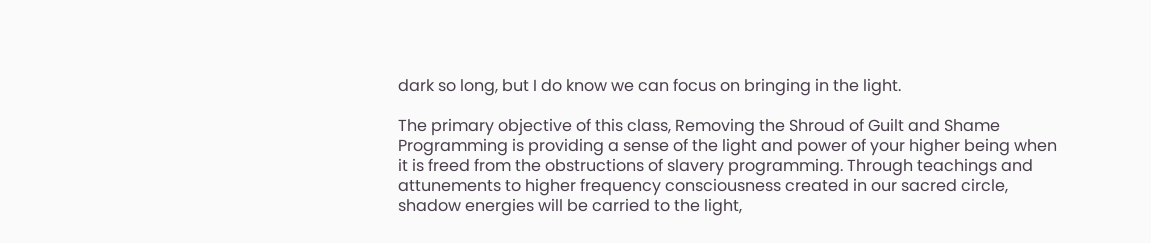dark so long, but I do know we can focus on bringing in the light.

The primary objective of this class, Removing the Shroud of Guilt and Shame Programming is providing a sense of the light and power of your higher being when it is freed from the obstructions of slavery programming. Through teachings and attunements to higher frequency consciousness created in our sacred circle, shadow energies will be carried to the light,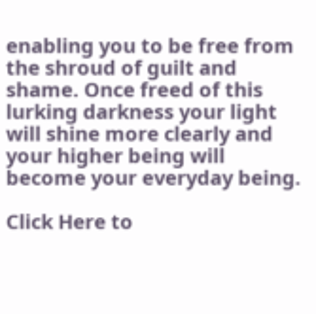enabling you to be free from the shroud of guilt and shame. Once freed of this lurking darkness your light will shine more clearly and your higher being will become your everyday being.

Click Here to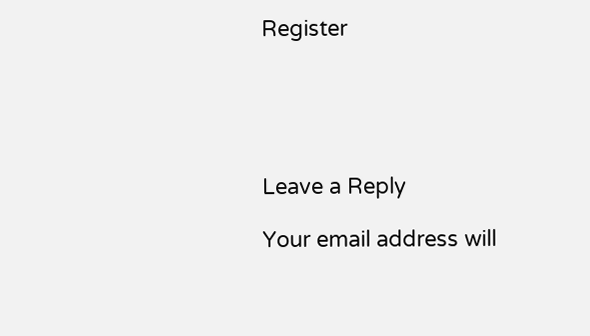Register





Leave a Reply

Your email address will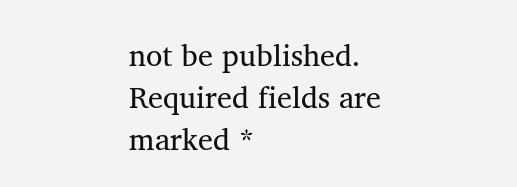not be published. Required fields are marked *